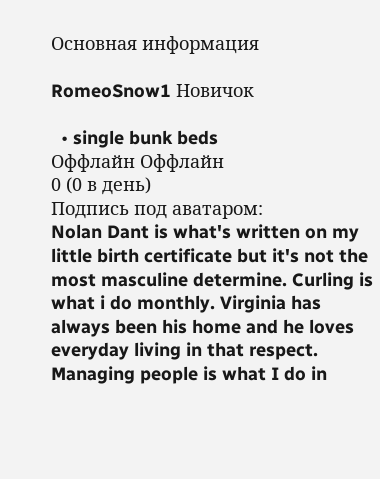Основная информация

RomeoSnow1 Новичок

  • single bunk beds
Оффлайн Оффлайн
0 (0 в день)
Подпись под аватаром:
Nolan Dant is what's written on my little birth certificate but it's not the most masculine determine. Curling is what i do monthly. Virginia has always been his home and he loves everyday living in that respect. Managing people is what I do in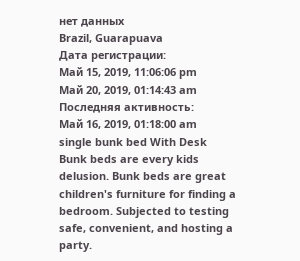нет данных
Brazil, Guarapuava
Дата регистрации:
Май 15, 2019, 11:06:06 pm
Май 20, 2019, 01:14:43 am
Последняя активность:
Май 16, 2019, 01:18:00 am
single bunk bed With Desk Bunk beds are every kids delusion. Bunk beds are great children's furniture for finding a bedroom. Subjected to testing safe, convenient, and hosting a party.